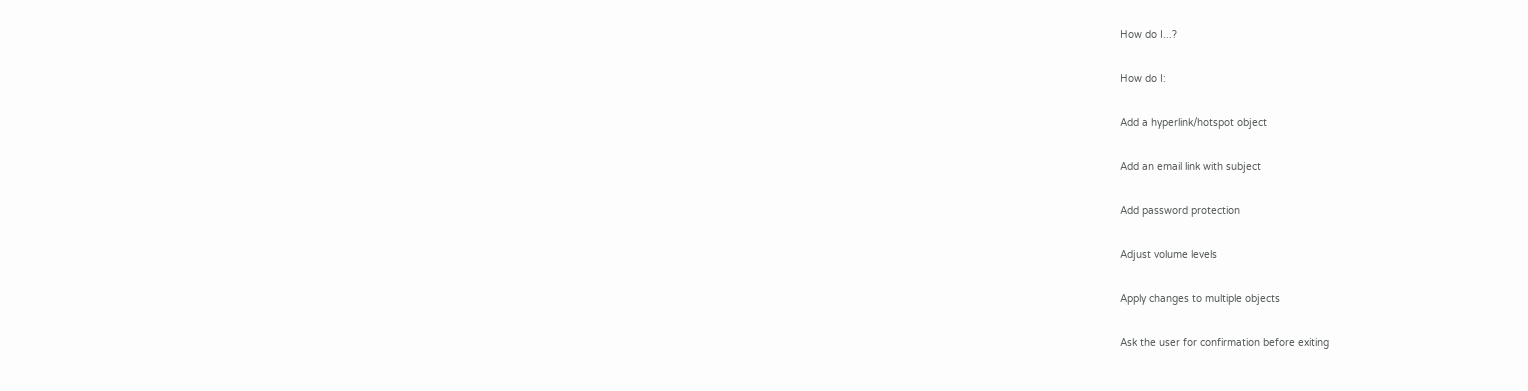How do I...?

How do I:

Add a hyperlink/hotspot object

Add an email link with subject

Add password protection

Adjust volume levels

Apply changes to multiple objects

Ask the user for confirmation before exiting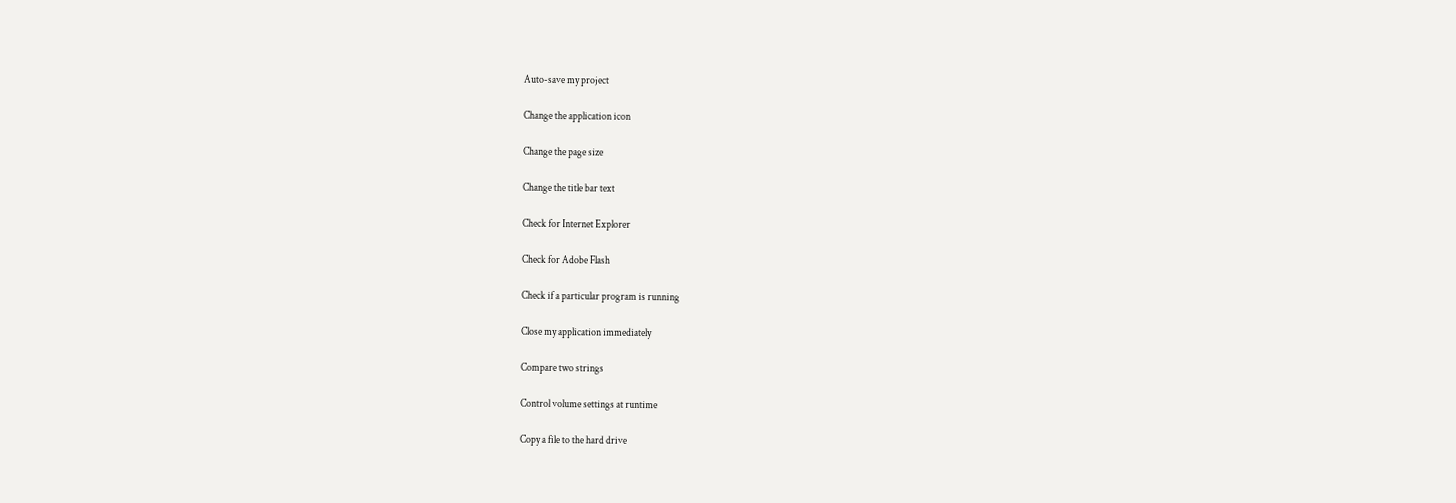Auto-save my project

Change the application icon

Change the page size

Change the title bar text

Check for Internet Explorer

Check for Adobe Flash

Check if a particular program is running

Close my application immediately

Compare two strings

Control volume settings at runtime

Copy a file to the hard drive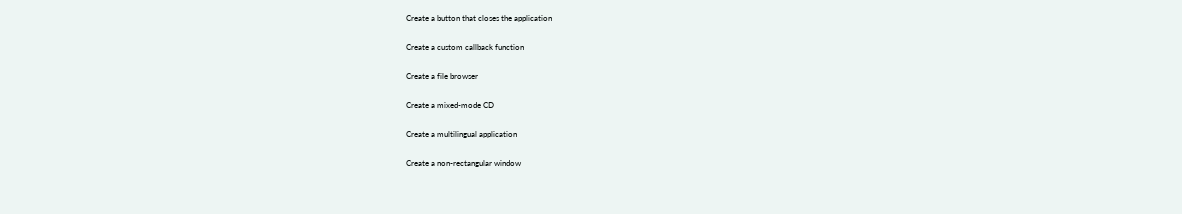Create a button that closes the application

Create a custom callback function

Create a file browser

Create a mixed-mode CD

Create a multilingual application

Create a non-rectangular window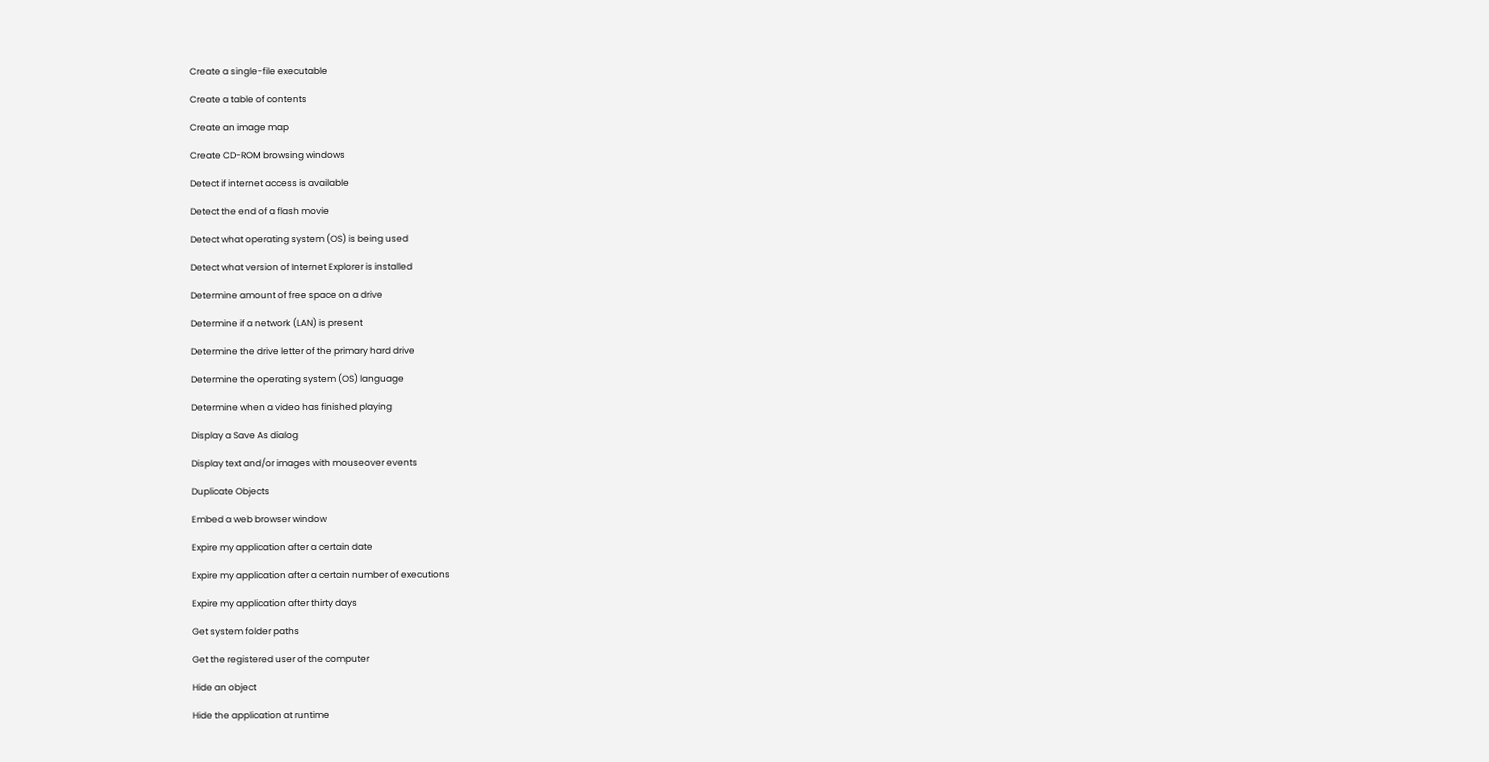Create a single-file executable

Create a table of contents

Create an image map

Create CD-ROM browsing windows

Detect if internet access is available

Detect the end of a flash movie

Detect what operating system (OS) is being used

Detect what version of Internet Explorer is installed

Determine amount of free space on a drive

Determine if a network (LAN) is present

Determine the drive letter of the primary hard drive

Determine the operating system (OS) language

Determine when a video has finished playing

Display a Save As dialog

Display text and/or images with mouseover events

Duplicate Objects

Embed a web browser window

Expire my application after a certain date

Expire my application after a certain number of executions

Expire my application after thirty days

Get system folder paths

Get the registered user of the computer

Hide an object

Hide the application at runtime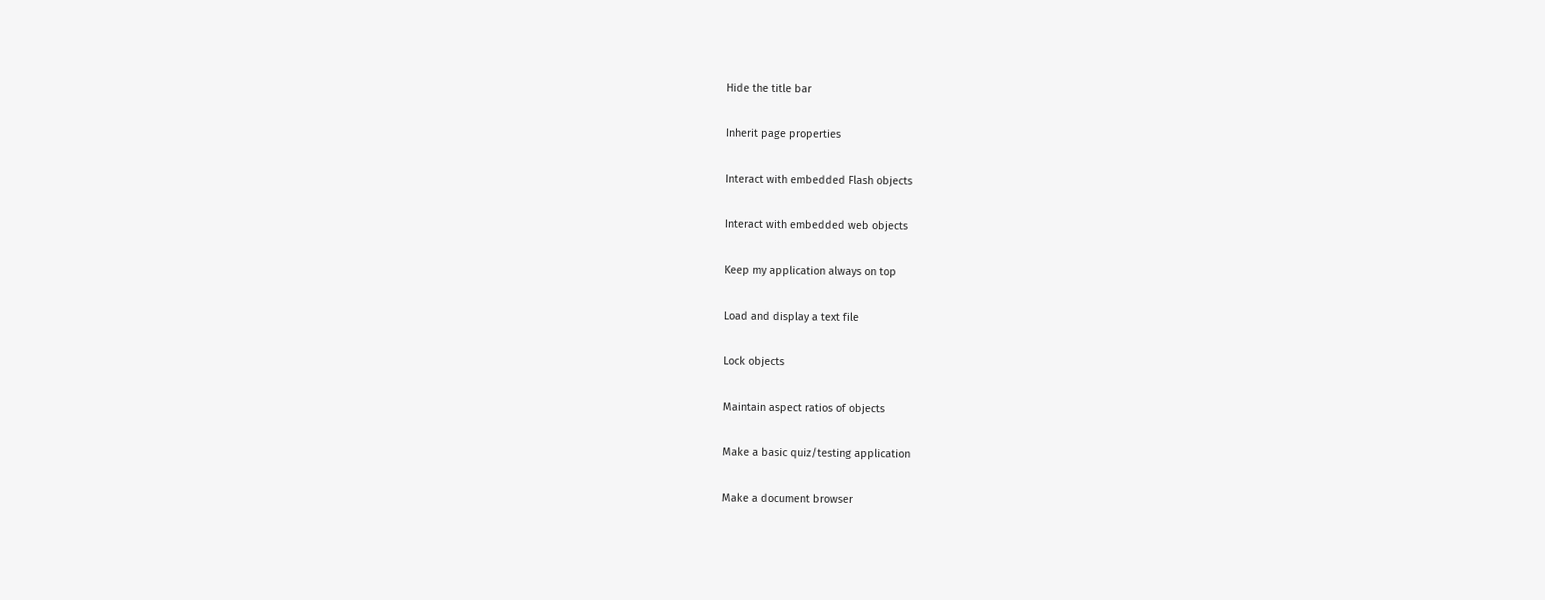Hide the title bar

Inherit page properties

Interact with embedded Flash objects

Interact with embedded web objects

Keep my application always on top

Load and display a text file

Lock objects

Maintain aspect ratios of objects

Make a basic quiz/testing application

Make a document browser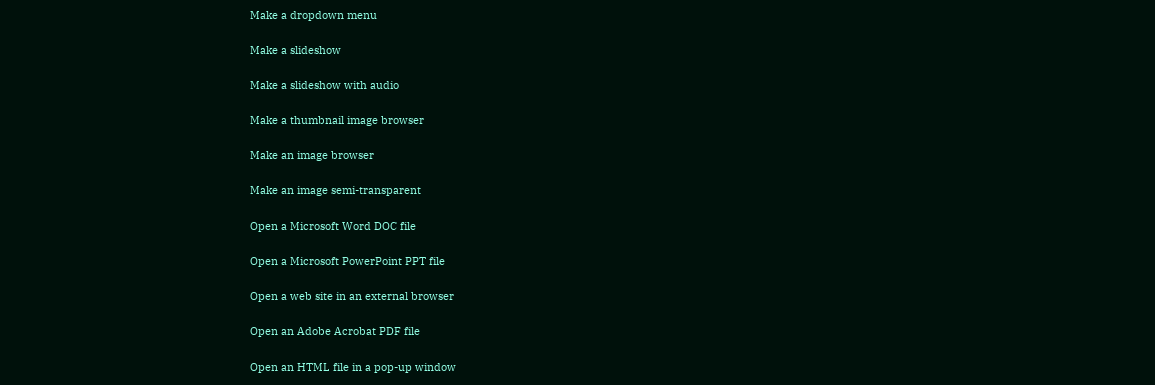Make a dropdown menu

Make a slideshow

Make a slideshow with audio

Make a thumbnail image browser

Make an image browser

Make an image semi-transparent

Open a Microsoft Word DOC file

Open a Microsoft PowerPoint PPT file

Open a web site in an external browser

Open an Adobe Acrobat PDF file

Open an HTML file in a pop-up window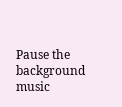Pause the background music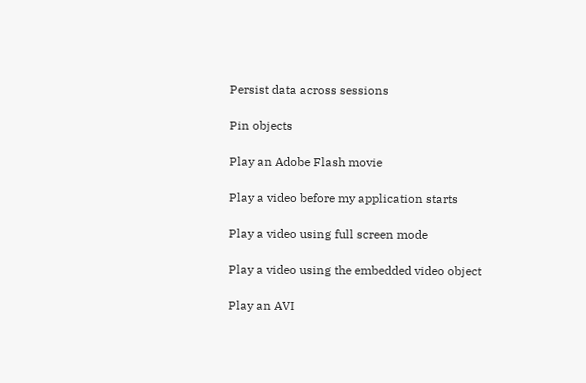Persist data across sessions

Pin objects

Play an Adobe Flash movie

Play a video before my application starts

Play a video using full screen mode

Play a video using the embedded video object

Play an AVI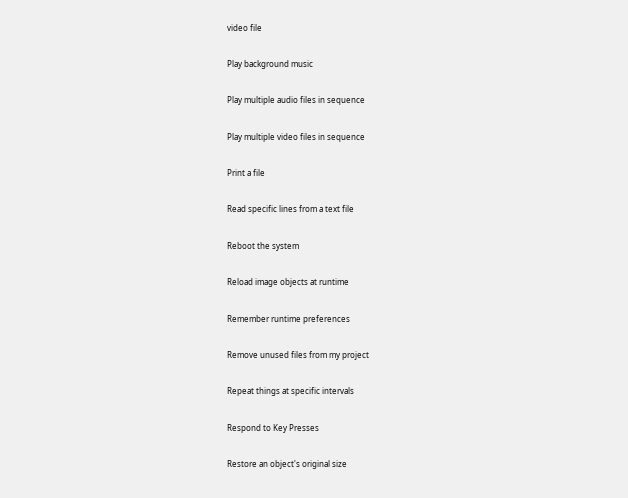video file

Play background music

Play multiple audio files in sequence

Play multiple video files in sequence

Print a file

Read specific lines from a text file

Reboot the system

Reload image objects at runtime

Remember runtime preferences

Remove unused files from my project

Repeat things at specific intervals

Respond to Key Presses

Restore an object's original size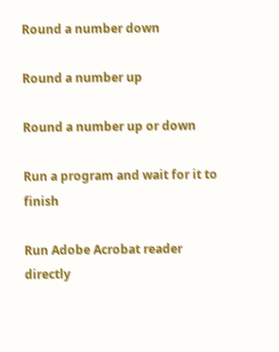Round a number down

Round a number up

Round a number up or down

Run a program and wait for it to finish

Run Adobe Acrobat reader directly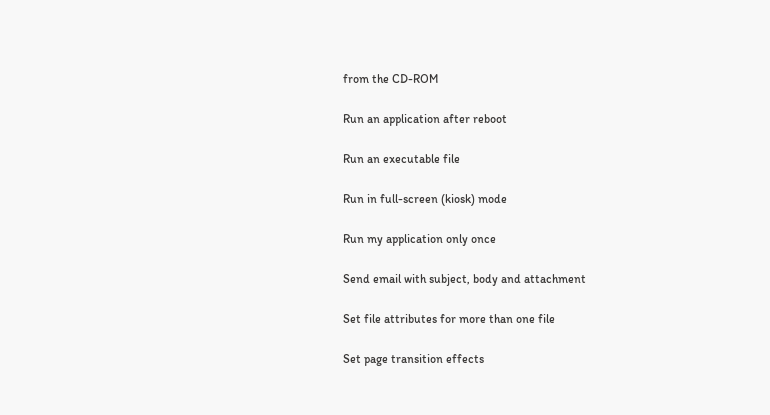from the CD-ROM

Run an application after reboot

Run an executable file

Run in full-screen (kiosk) mode

Run my application only once

Send email with subject, body and attachment

Set file attributes for more than one file

Set page transition effects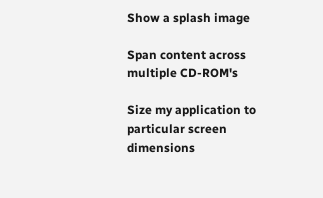Show a splash image

Span content across multiple CD-ROM's

Size my application to particular screen dimensions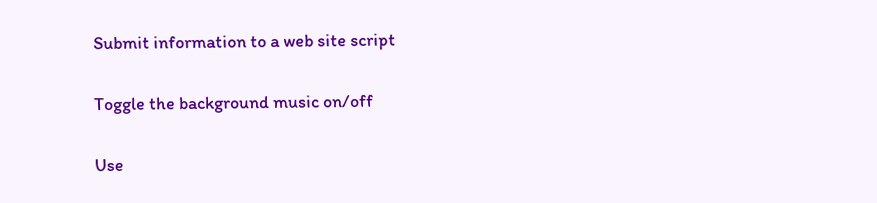Submit information to a web site script

Toggle the background music on/off

Use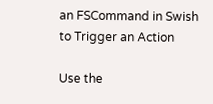an FSCommand in Swish to Trigger an Action

Use the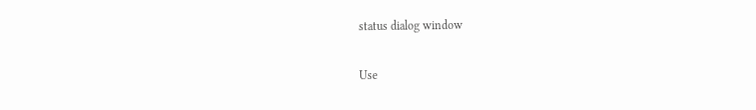status dialog window

Use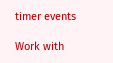timer events

Work with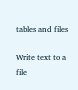tables and files

Write text to a file